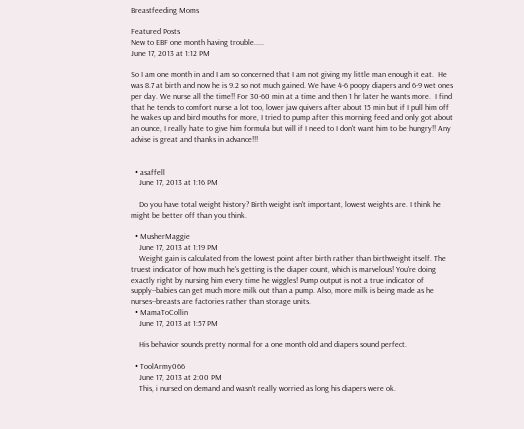Breastfeeding Moms

Featured Posts
New to EBF one month having trouble.....
June 17, 2013 at 1:12 PM

So I am one month in and I am so concerned that I am not giving my little man enough it eat.  He was 8.7 at birth and now he is 9.2 so not much gained. We have 4-6 poopy diapers and 6-9 wet ones per day. We nurse all the time!! For 30-60 min at a time and then 1 hr later he wants more.  I find that he tends to comfort nurse a lot too, lower jaw quivers after about 15 min but if I pull him off he wakes up and bird mouths for more, I tried to pump after this morning feed and only got about an ounce, I really hate to give him formula but will if I need to I don't want him to be hungry!! Any advise is great and thanks in advance!!!


  • asaffell
    June 17, 2013 at 1:16 PM

    Do you have total weight history? Birth weight isn't important, lowest weights are. I think he might be better off than you think.

  • MusherMaggie
    June 17, 2013 at 1:19 PM
    Weight gain is calculated from the lowest point after birth rather than birthweight itself. The truest indicator of how much he's getting is the diaper count, which is marvelous! You're doing exactly right by nursing him every time he wiggles! Pump output is not a true indicator of supply--babies can get much more milk out than a pump. Also, more milk is being made as he nurses--breasts are factories rather than storage units.
  • MamaToCollin
    June 17, 2013 at 1:57 PM

    His behavior sounds pretty normal for a one month old and diapers sound perfect.

  • ToolArmy066
    June 17, 2013 at 2:00 PM
    This, i nursed on demand and wasn't really worried as long his diapers were ok.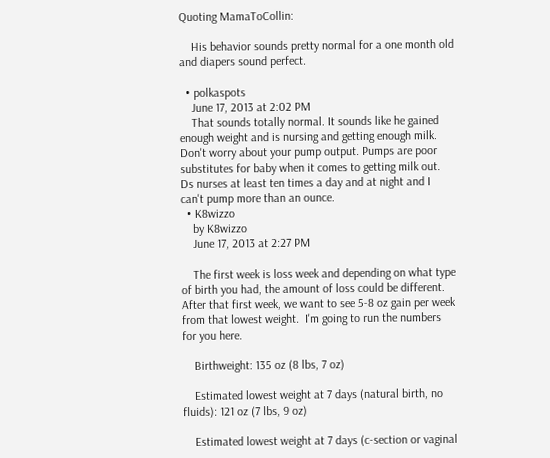Quoting MamaToCollin:

    His behavior sounds pretty normal for a one month old and diapers sound perfect.

  • polkaspots
    June 17, 2013 at 2:02 PM
    That sounds totally normal. It sounds like he gained enough weight and is nursing and getting enough milk. Don't worry about your pump output. Pumps are poor substitutes for baby when it comes to getting milk out. Ds nurses at least ten times a day and at night and I can't pump more than an ounce.
  • K8wizzo
    by K8wizzo
    June 17, 2013 at 2:27 PM

    The first week is loss week and depending on what type of birth you had, the amount of loss could be different.  After that first week, we want to see 5-8 oz gain per week from that lowest weight.  I'm going to run the numbers for you here.

    Birthweight: 135 oz (8 lbs, 7 oz)

    Estimated lowest weight at 7 days (natural birth, no fluids): 121 oz (7 lbs, 9 oz)

    Estimated lowest weight at 7 days (c-section or vaginal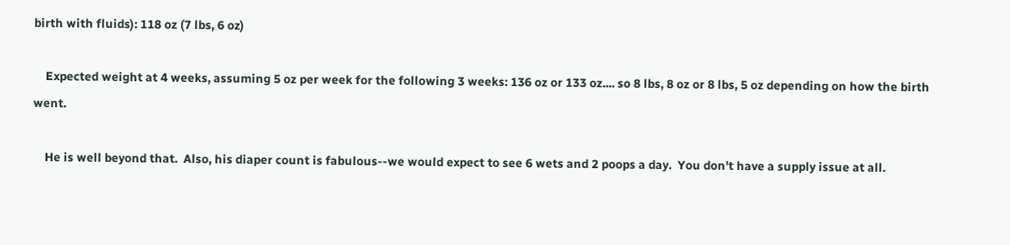birth with fluids): 118 oz (7 lbs, 6 oz)

    Expected weight at 4 weeks, assuming 5 oz per week for the following 3 weeks: 136 oz or 133 oz.... so 8 lbs, 8 oz or 8 lbs, 5 oz depending on how the birth went.

    He is well beyond that.  Also, his diaper count is fabulous--we would expect to see 6 wets and 2 poops a day.  You don't have a supply issue at all.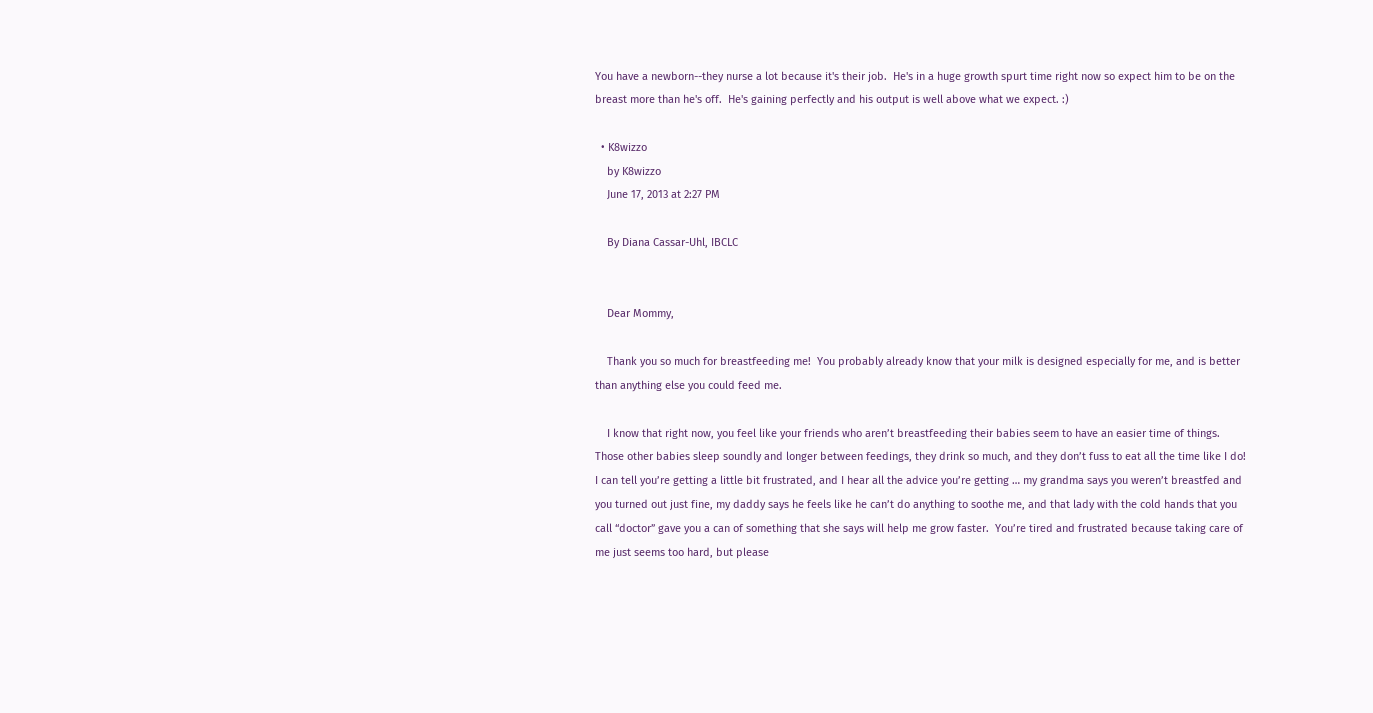You have a newborn--they nurse a lot because it's their job.  He's in a huge growth spurt time right now so expect him to be on the breast more than he's off.  He's gaining perfectly and his output is well above what we expect. :)

  • K8wizzo
    by K8wizzo
    June 17, 2013 at 2:27 PM

    By Diana Cassar-Uhl, IBCLC


    Dear Mommy,

    Thank you so much for breastfeeding me!  You probably already know that your milk is designed especially for me, and is better than anything else you could feed me.

    I know that right now, you feel like your friends who aren’t breastfeeding their babies seem to have an easier time of things.  Those other babies sleep soundly and longer between feedings, they drink so much, and they don’t fuss to eat all the time like I do!  I can tell you’re getting a little bit frustrated, and I hear all the advice you’re getting … my grandma says you weren’t breastfed and you turned out just fine, my daddy says he feels like he can’t do anything to soothe me, and that lady with the cold hands that you call “doctor” gave you a can of something that she says will help me grow faster.  You’re tired and frustrated because taking care of me just seems too hard, but please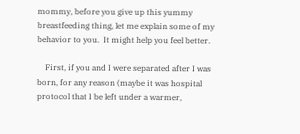mommy, before you give up this yummy breastfeeding thing, let me explain some of my behavior to you.  It might help you feel better.

    First, if you and I were separated after I was born, for any reason (maybe it was hospital protocol that I be left under a warmer,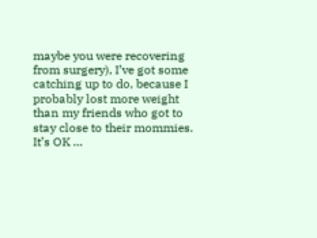maybe you were recovering from surgery), I’ve got some catching up to do, because I probably lost more weight than my friends who got to stay close to their mommies.  It’s OK …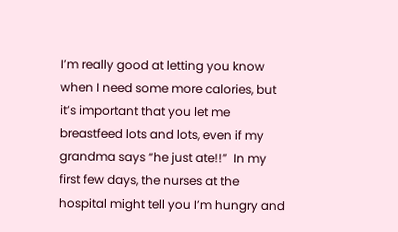I’m really good at letting you know when I need some more calories, but it’s important that you let me breastfeed lots and lots, even if my grandma says “he just ate!!”  In my first few days, the nurses at the hospital might tell you I’m hungry and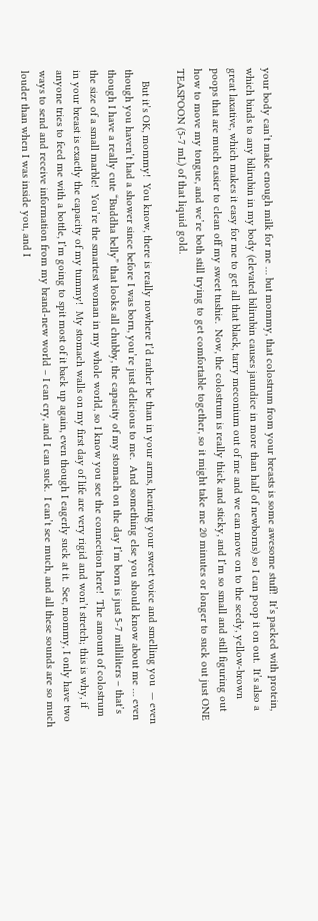your body can’t make enough milk for me … but mommy, that colostrum from your breasts is some awesome stuff!  It’s packed with protein, which binds to any bilirubin in my body (elevated bilirubin causes jaundice in more than half of newborns) so I can poop it on out.  It’s also a great laxative, which makes it easy for me to get all that black, tarry meconium out of me and we can move on to the seedy, yellow-brown poops that are much easier to clean off my sweet tushie.  Now, the colostrum is really thick and sticky, and I’m so small and still figuring out how to move my tongue, and we’re both still trying to get comfortable together, so it might take me 20 minutes or longer to suck out just ONE TEASPOON (5-7 mL) of that liquid gold.

    But it’s OK, mommy!  You know, there is really nowhere I’d rather be than in your arms, hearing your sweet voice and smelling you  — even though you haven’t had a shower since before I was born, you’re just delicious to me.  And something else you should know about me … even though I have a really cute “Buddha belly” that looks all chubby, the capacity of my stomach on the day I’m born is just 5-7 milliliters – that’s the size of a small marble!  You’re the smartest woman in my whole world, so I know you see the connection here!  The amount of colostrum in your breast is exactly the capacity of my tummy!  My stomach walls on my first day of life are very rigid and won’t stretch; this is why, if anyone tries to feed me with a bottle, I’m going to spit most of it back up again, even though I eagerly suck at it.  See, mommy, I only have two ways to send and receive information from my brand-new world – I can cry, and I can suck.  I can’t see much, and all these sounds are so much louder than when I was inside you, and I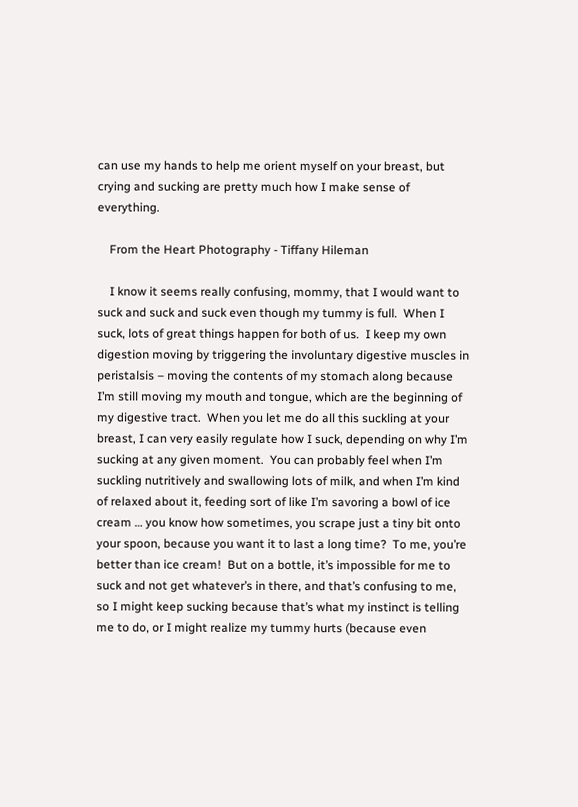can use my hands to help me orient myself on your breast, but crying and sucking are pretty much how I make sense of everything.

    From the Heart Photography - Tiffany Hileman

    I know it seems really confusing, mommy, that I would want to suck and suck and suck even though my tummy is full.  When I suck, lots of great things happen for both of us.  I keep my own digestion moving by triggering the involuntary digestive muscles in peristalsis – moving the contents of my stomach along because I’m still moving my mouth and tongue, which are the beginning of my digestive tract.  When you let me do all this suckling at your breast, I can very easily regulate how I suck, depending on why I’m sucking at any given moment.  You can probably feel when I’m suckling nutritively and swallowing lots of milk, and when I’m kind of relaxed about it, feeding sort of like I’m savoring a bowl of ice cream … you know how sometimes, you scrape just a tiny bit onto your spoon, because you want it to last a long time?  To me, you’re better than ice cream!  But on a bottle, it’s impossible for me to suck and not get whatever’s in there, and that’s confusing to me, so I might keep sucking because that’s what my instinct is telling me to do, or I might realize my tummy hurts (because even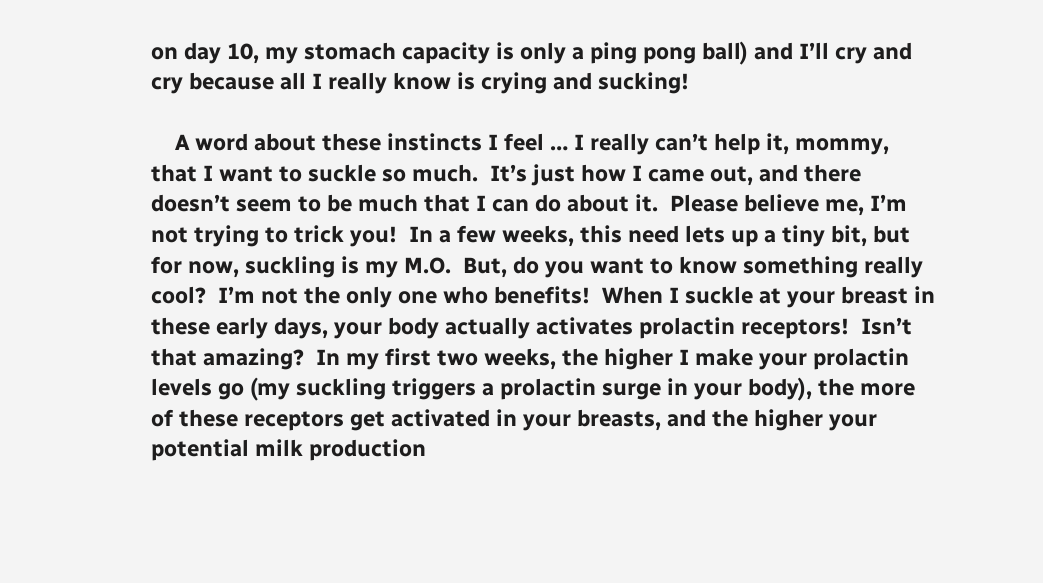on day 10, my stomach capacity is only a ping pong ball) and I’ll cry and cry because all I really know is crying and sucking!

    A word about these instincts I feel … I really can’t help it, mommy, that I want to suckle so much.  It’s just how I came out, and there doesn’t seem to be much that I can do about it.  Please believe me, I’m not trying to trick you!  In a few weeks, this need lets up a tiny bit, but for now, suckling is my M.O.  But, do you want to know something really cool?  I’m not the only one who benefits!  When I suckle at your breast in these early days, your body actually activates prolactin receptors!  Isn’t that amazing?  In my first two weeks, the higher I make your prolactin levels go (my suckling triggers a prolactin surge in your body), the more of these receptors get activated in your breasts, and the higher your potential milk production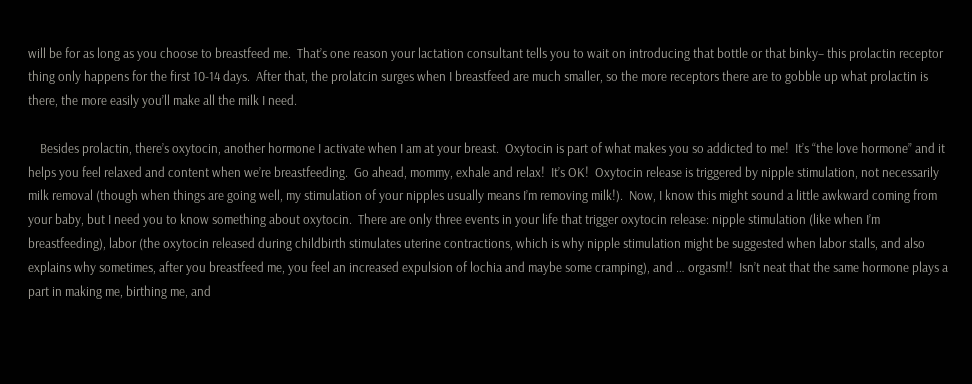will be for as long as you choose to breastfeed me.  That’s one reason your lactation consultant tells you to wait on introducing that bottle or that binky– this prolactin receptor thing only happens for the first 10-14 days.  After that, the prolatcin surges when I breastfeed are much smaller, so the more receptors there are to gobble up what prolactin is there, the more easily you’ll make all the milk I need.

    Besides prolactin, there’s oxytocin, another hormone I activate when I am at your breast.  Oxytocin is part of what makes you so addicted to me!  It’s “the love hormone” and it helps you feel relaxed and content when we’re breastfeeding.  Go ahead, mommy, exhale and relax!  It’s OK!  Oxytocin release is triggered by nipple stimulation, not necessarily milk removal (though when things are going well, my stimulation of your nipples usually means I’m removing milk!).  Now, I know this might sound a little awkward coming from your baby, but I need you to know something about oxytocin.  There are only three events in your life that trigger oxytocin release: nipple stimulation (like when I’m breastfeeding), labor (the oxytocin released during childbirth stimulates uterine contractions, which is why nipple stimulation might be suggested when labor stalls, and also explains why sometimes, after you breastfeed me, you feel an increased expulsion of lochia and maybe some cramping), and … orgasm!!  Isn’t neat that the same hormone plays a part in making me, birthing me, and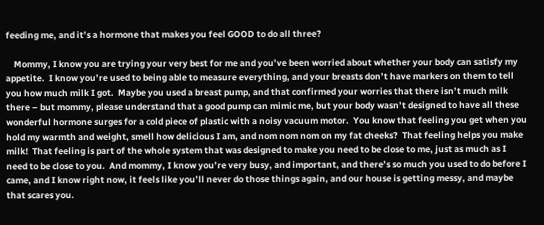feeding me, and it’s a hormone that makes you feel GOOD to do all three?

    Mommy, I know you are trying your very best for me and you’ve been worried about whether your body can satisfy my appetite.  I know you’re used to being able to measure everything, and your breasts don’t have markers on them to tell you how much milk I got.  Maybe you used a breast pump, and that confirmed your worries that there isn’t much milk there – but mommy, please understand that a good pump can mimic me, but your body wasn’t designed to have all these wonderful hormone surges for a cold piece of plastic with a noisy vacuum motor.  You know that feeling you get when you hold my warmth and weight, smell how delicious I am, and nom nom nom on my fat cheeks?  That feeling helps you make milk!  That feeling is part of the whole system that was designed to make you need to be close to me, just as much as I need to be close to you.  And mommy, I know you’re very busy, and important, and there’s so much you used to do before I came, and I know right now, it feels like you’ll never do those things again, and our house is getting messy, and maybe that scares you.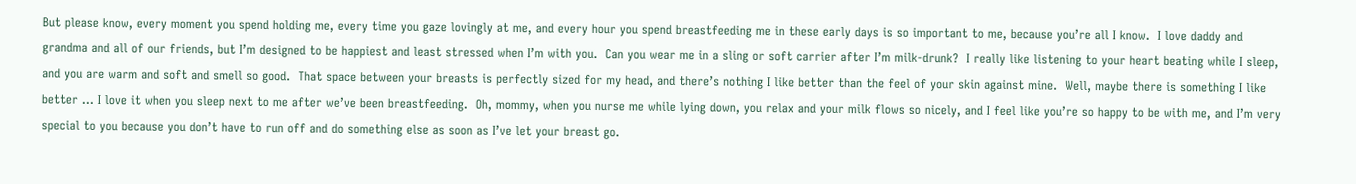But please know, every moment you spend holding me, every time you gaze lovingly at me, and every hour you spend breastfeeding me in these early days is so important to me, because you’re all I know.  I love daddy and grandma and all of our friends, but I’m designed to be happiest and least stressed when I’m with you.  Can you wear me in a sling or soft carrier after I’m milk-drunk?  I really like listening to your heart beating while I sleep, and you are warm and soft and smell so good.  That space between your breasts is perfectly sized for my head, and there’s nothing I like better than the feel of your skin against mine.  Well, maybe there is something I like better … I love it when you sleep next to me after we’ve been breastfeeding.  Oh, mommy, when you nurse me while lying down, you relax and your milk flows so nicely, and I feel like you’re so happy to be with me, and I’m very special to you because you don’t have to run off and do something else as soon as I’ve let your breast go.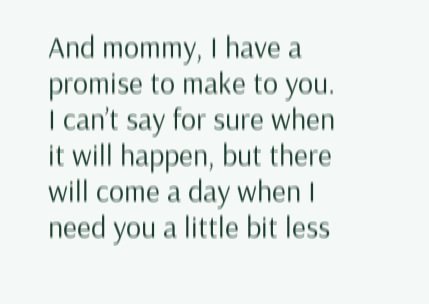And mommy, I have a promise to make to you.  I can’t say for sure when it will happen, but there will come a day when I need you a little bit less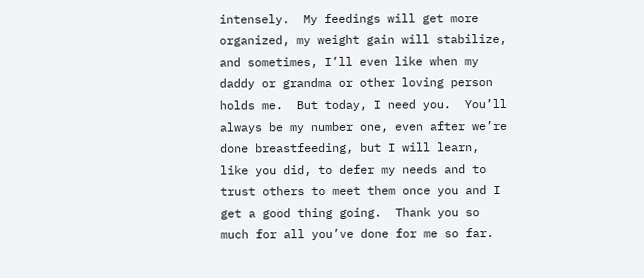intensely.  My feedings will get more organized, my weight gain will stabilize, and sometimes, I’ll even like when my daddy or grandma or other loving person holds me.  But today, I need you.  You’ll always be my number one, even after we’re done breastfeeding, but I will learn, like you did, to defer my needs and to trust others to meet them once you and I get a good thing going.  Thank you so much for all you’ve done for me so far.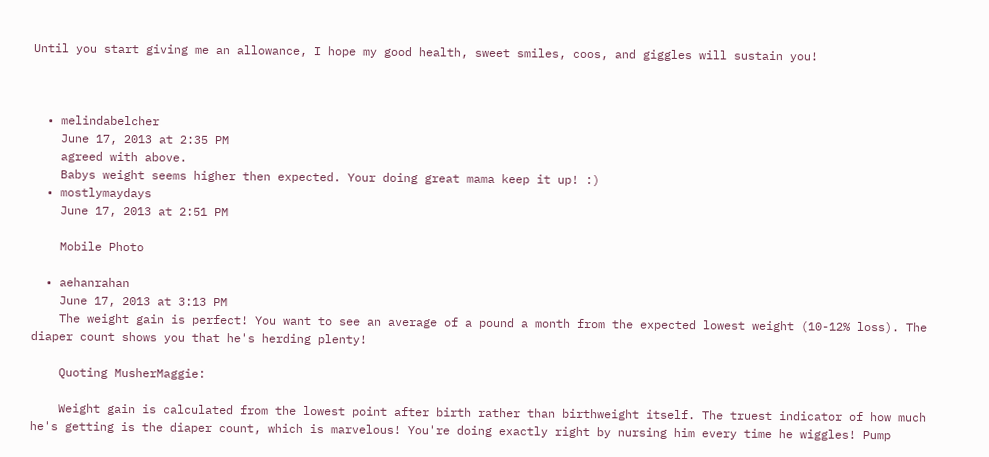Until you start giving me an allowance, I hope my good health, sweet smiles, coos, and giggles will sustain you!



  • melindabelcher
    June 17, 2013 at 2:35 PM
    agreed with above.
    Babys weight seems higher then expected. Your doing great mama keep it up! :)
  • mostlymaydays
    June 17, 2013 at 2:51 PM

    Mobile Photo

  • aehanrahan
    June 17, 2013 at 3:13 PM
    The weight gain is perfect! You want to see an average of a pound a month from the expected lowest weight (10-12% loss). The diaper count shows you that he's herding plenty!

    Quoting MusherMaggie:

    Weight gain is calculated from the lowest point after birth rather than birthweight itself. The truest indicator of how much he's getting is the diaper count, which is marvelous! You're doing exactly right by nursing him every time he wiggles! Pump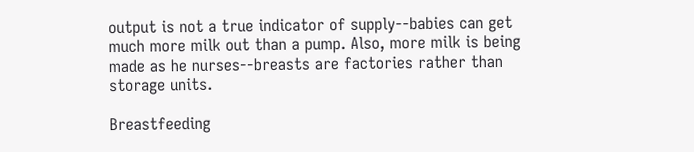output is not a true indicator of supply--babies can get much more milk out than a pump. Also, more milk is being made as he nurses--breasts are factories rather than storage units.

Breastfeeding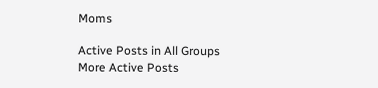Moms

Active Posts in All Groups
More Active Posts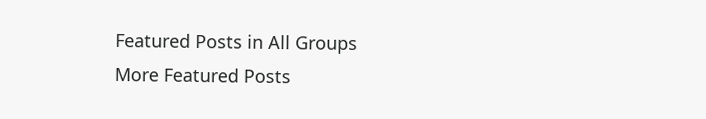Featured Posts in All Groups
More Featured Posts